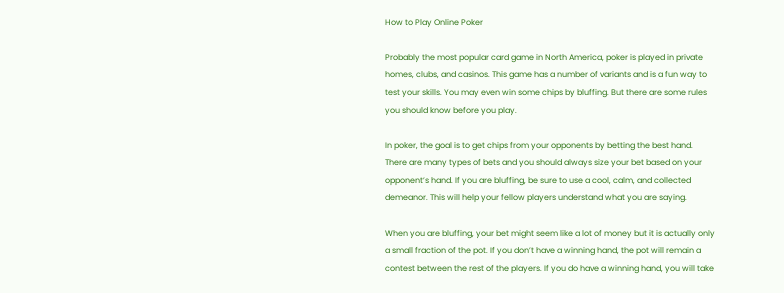How to Play Online Poker

Probably the most popular card game in North America, poker is played in private homes, clubs, and casinos. This game has a number of variants and is a fun way to test your skills. You may even win some chips by bluffing. But there are some rules you should know before you play.

In poker, the goal is to get chips from your opponents by betting the best hand. There are many types of bets and you should always size your bet based on your opponent’s hand. If you are bluffing, be sure to use a cool, calm, and collected demeanor. This will help your fellow players understand what you are saying.

When you are bluffing, your bet might seem like a lot of money but it is actually only a small fraction of the pot. If you don’t have a winning hand, the pot will remain a contest between the rest of the players. If you do have a winning hand, you will take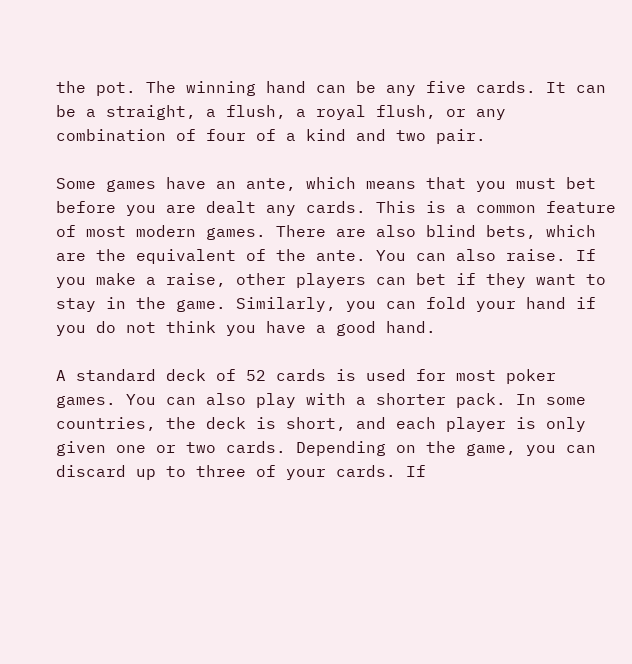the pot. The winning hand can be any five cards. It can be a straight, a flush, a royal flush, or any combination of four of a kind and two pair.

Some games have an ante, which means that you must bet before you are dealt any cards. This is a common feature of most modern games. There are also blind bets, which are the equivalent of the ante. You can also raise. If you make a raise, other players can bet if they want to stay in the game. Similarly, you can fold your hand if you do not think you have a good hand.

A standard deck of 52 cards is used for most poker games. You can also play with a shorter pack. In some countries, the deck is short, and each player is only given one or two cards. Depending on the game, you can discard up to three of your cards. If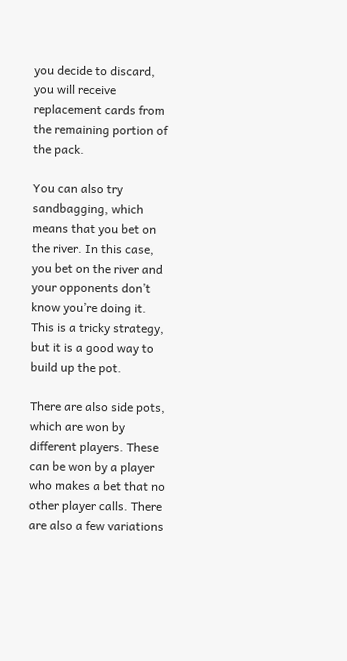you decide to discard, you will receive replacement cards from the remaining portion of the pack.

You can also try sandbagging, which means that you bet on the river. In this case, you bet on the river and your opponents don’t know you’re doing it. This is a tricky strategy, but it is a good way to build up the pot.

There are also side pots, which are won by different players. These can be won by a player who makes a bet that no other player calls. There are also a few variations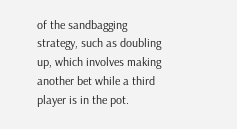of the sandbagging strategy, such as doubling up, which involves making another bet while a third player is in the pot.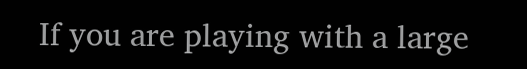If you are playing with a large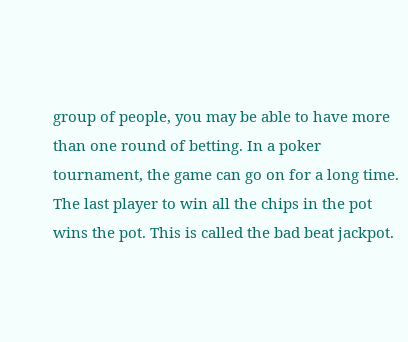group of people, you may be able to have more than one round of betting. In a poker tournament, the game can go on for a long time. The last player to win all the chips in the pot wins the pot. This is called the bad beat jackpot.